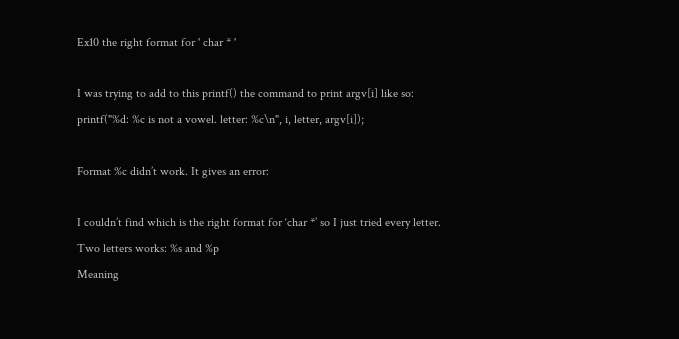Ex10 the right format for ' char * '

I was trying to add to this printf() the command to print argv[i] like so:
printf("%d: %c is not a vowel. letter: %c\n", i, letter, argv[i]);

Format %c didn’t work. It gives an error:

I couldn’t find which is the right format for ‘char *’ so I just tried every letter.
Two letters works: %s and %p
Meaning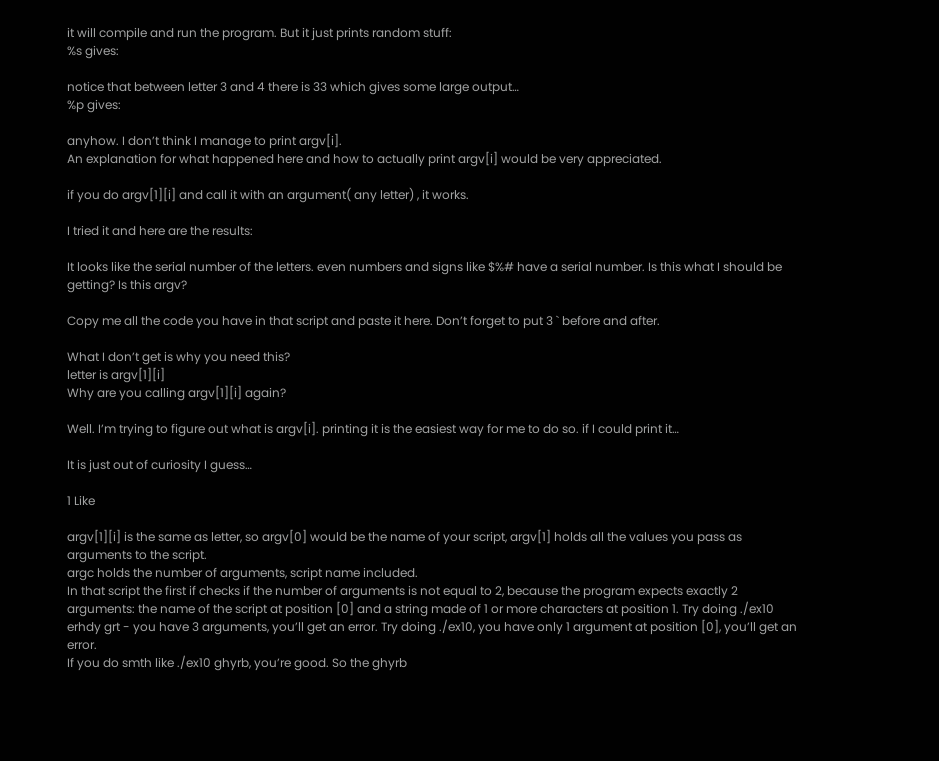it will compile and run the program. But it just prints random stuff:
%s gives:

notice that between letter 3 and 4 there is 33 which gives some large output…
%p gives:

anyhow. I don’t think I manage to print argv[i].
An explanation for what happened here and how to actually print argv[i] would be very appreciated.

if you do argv[1][i] and call it with an argument( any letter) , it works.

I tried it and here are the results:

It looks like the serial number of the letters. even numbers and signs like $%# have a serial number. Is this what I should be getting? Is this argv?

Copy me all the code you have in that script and paste it here. Don’t forget to put 3 ` before and after.

What I don’t get is why you need this?
letter is argv[1][i]
Why are you calling argv[1][i] again?

Well. I’m trying to figure out what is argv[i]. printing it is the easiest way for me to do so. if I could print it…

It is just out of curiosity I guess…

1 Like

argv[1][i] is the same as letter, so argv[0] would be the name of your script, argv[1] holds all the values you pass as arguments to the script.
argc holds the number of arguments, script name included.
In that script the first if checks if the number of arguments is not equal to 2, because the program expects exactly 2 arguments: the name of the script at position [0] and a string made of 1 or more characters at position 1. Try doing ./ex10 erhdy grt - you have 3 arguments, you’ll get an error. Try doing ./ex10, you have only 1 argument at position [0], you’ll get an error.
If you do smth like ./ex10 ghyrb, you’re good. So the ghyrb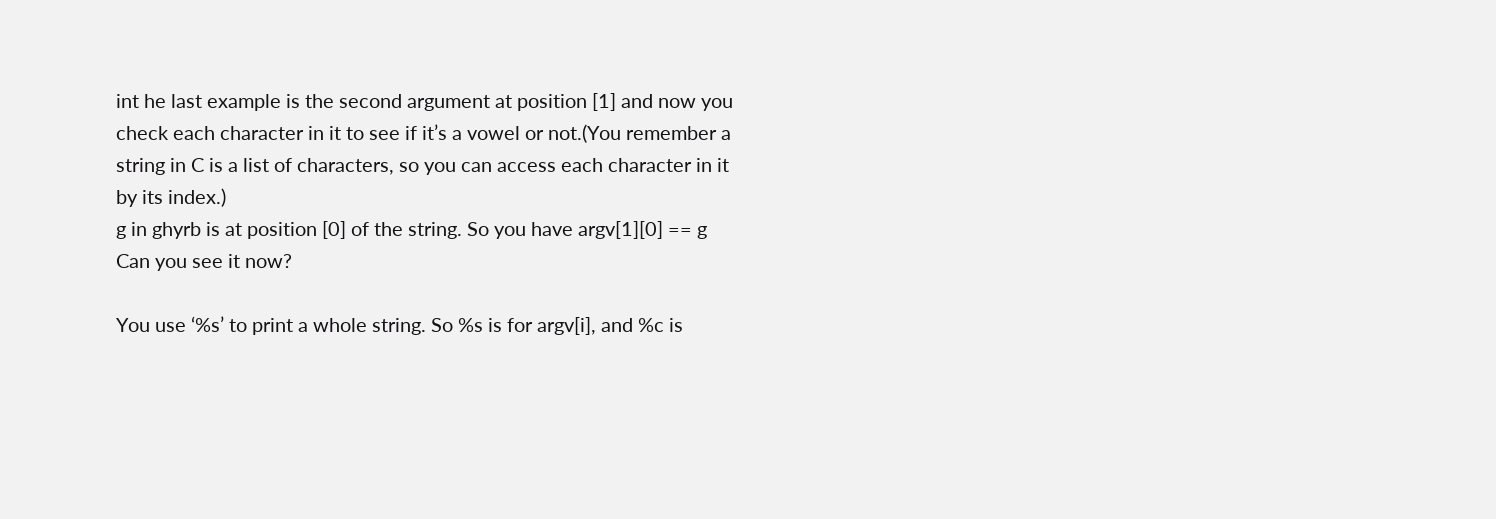int he last example is the second argument at position [1] and now you check each character in it to see if it’s a vowel or not.(You remember a string in C is a list of characters, so you can access each character in it by its index.)
g in ghyrb is at position [0] of the string. So you have argv[1][0] == g
Can you see it now?

You use ‘%s’ to print a whole string. So %s is for argv[i], and %c is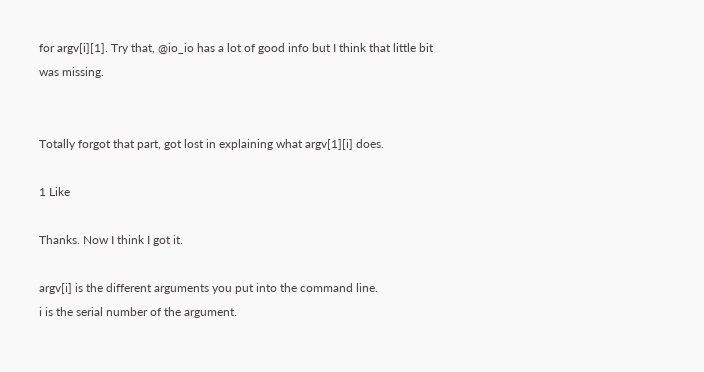for argv[i][1]. Try that, @io_io has a lot of good info but I think that little bit was missing.


Totally forgot that part, got lost in explaining what argv[1][i] does.

1 Like

Thanks. Now I think I got it.

argv[i] is the different arguments you put into the command line.
i is the serial number of the argument.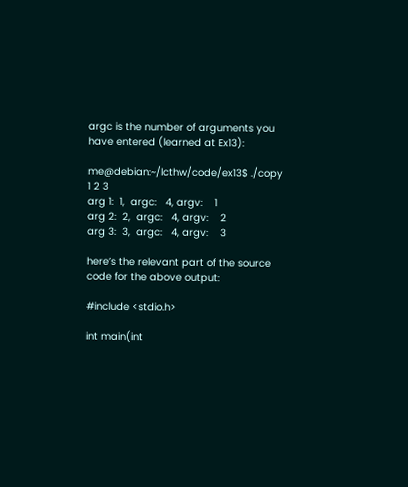argc is the number of arguments you have entered (learned at Ex13):

me@debian:~/lcthw/code/ex13$ ./copy 1 2 3
arg 1:  1,  argc:   4, argv:    1
arg 2:  2,  argc:   4, argv:    2
arg 3:  3,  argc:   4, argv:    3

here’s the relevant part of the source code for the above output:

#include <stdio.h>

int main(int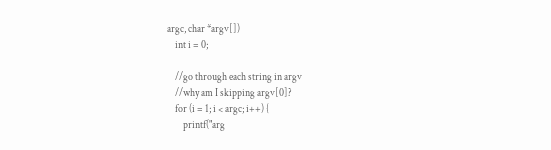argc, char *argv[])
    int i = 0;

    //go through each string in argv
    //why am I skipping argv[0]?
    for (i = 1; i < argc; i++) {
        printf("arg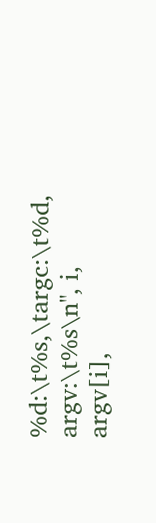%d:\t%s,\targc:\t%d, argv:\t%s\n", i, argv[i],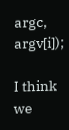argc, argv[i]);

I think we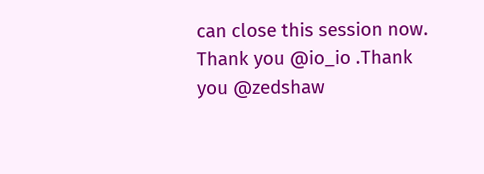can close this session now. Thank you @io_io .Thank you @zedshaw